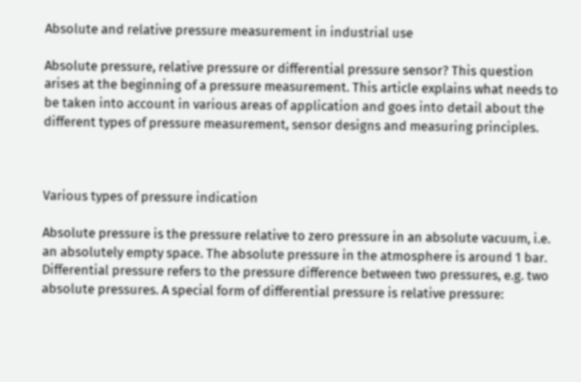Absolute and relative pressure measurement in industrial use

Absolute pressure, relative pressure or differential pressure sensor? This question arises at the beginning of a pressure measurement. This article explains what needs to be taken into account in various areas of application and goes into detail about the different types of pressure measurement, sensor designs and measuring principles.



Various types of pressure indication

Absolute pressure is the pressure relative to zero pressure in an absolute vacuum, i.e. an absolutely empty space. The absolute pressure in the atmosphere is around 1 bar. Differential pressure refers to the pressure difference between two pressures, e.g. two absolute pressures. A special form of differential pressure is relative pressure: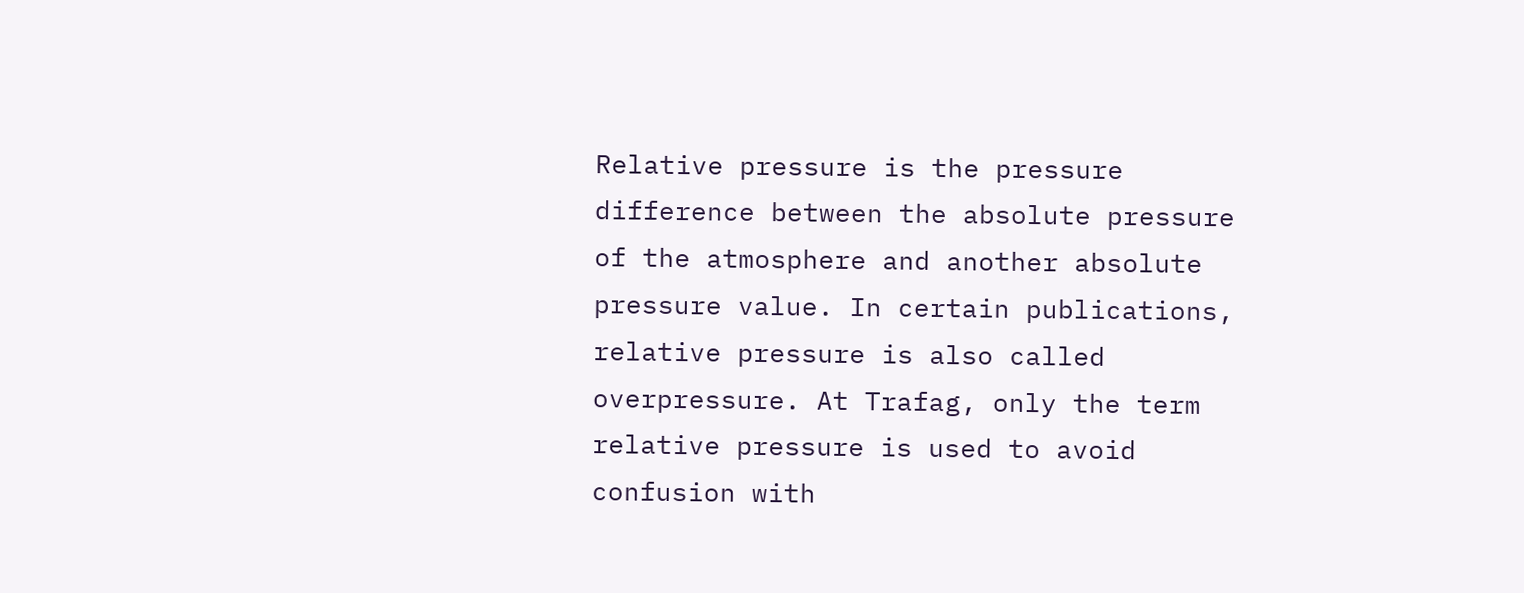Relative pressure is the pressure difference between the absolute pressure of the atmosphere and another absolute pressure value. In certain publications, relative pressure is also called overpressure. At Trafag, only the term relative pressure is used to avoid confusion with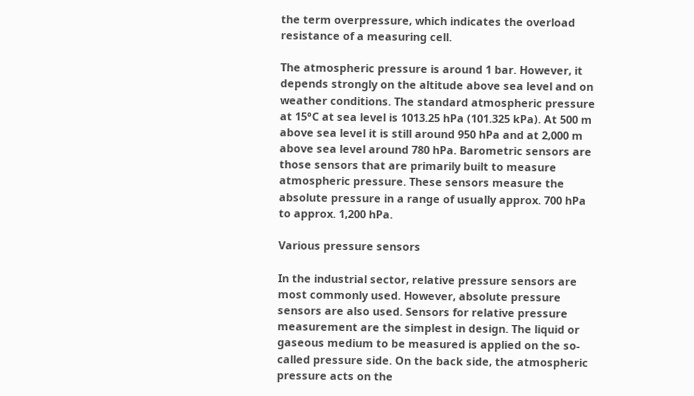the term overpressure, which indicates the overload resistance of a measuring cell.

The atmospheric pressure is around 1 bar. However, it depends strongly on the altitude above sea level and on weather conditions. The standard atmospheric pressure at 15°C at sea level is 1013.25 hPa (101.325 kPa). At 500 m above sea level it is still around 950 hPa and at 2,000 m above sea level around 780 hPa. Barometric sensors are those sensors that are primarily built to measure atmospheric pressure. These sensors measure the absolute pressure in a range of usually approx. 700 hPa to approx. 1,200 hPa.

Various pressure sensors

In the industrial sector, relative pressure sensors are most commonly used. However, absolute pressure sensors are also used. Sensors for relative pressure measurement are the simplest in design. The liquid or gaseous medium to be measured is applied on the so-called pressure side. On the back side, the atmospheric pressure acts on the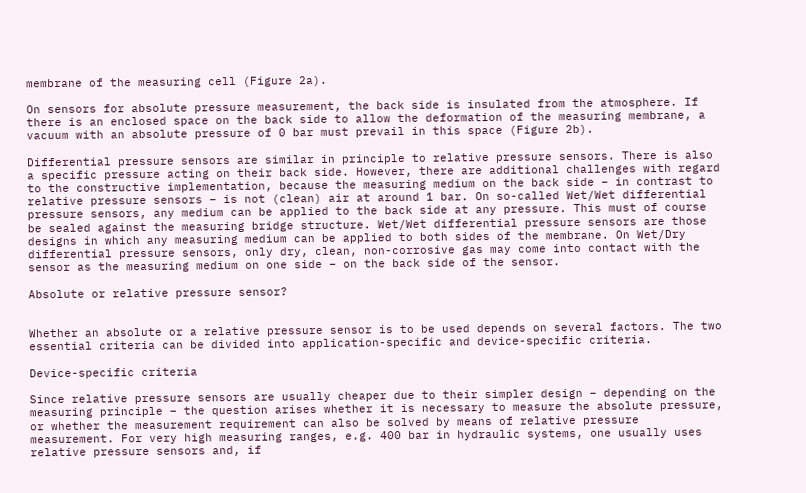membrane of the measuring cell (Figure 2a).

On sensors for absolute pressure measurement, the back side is insulated from the atmosphere. If there is an enclosed space on the back side to allow the deformation of the measuring membrane, a vacuum with an absolute pressure of 0 bar must prevail in this space (Figure 2b).

Differential pressure sensors are similar in principle to relative pressure sensors. There is also a specific pressure acting on their back side. However, there are additional challenges with regard to the constructive implementation, because the measuring medium on the back side – in contrast to relative pressure sensors – is not (clean) air at around 1 bar. On so-called Wet/Wet differential pressure sensors, any medium can be applied to the back side at any pressure. This must of course be sealed against the measuring bridge structure. Wet/Wet differential pressure sensors are those designs in which any measuring medium can be applied to both sides of the membrane. On Wet/Dry differential pressure sensors, only dry, clean, non-corrosive gas may come into contact with the sensor as the measuring medium on one side – on the back side of the sensor.

Absolute or relative pressure sensor?


Whether an absolute or a relative pressure sensor is to be used depends on several factors. The two essential criteria can be divided into application-specific and device-specific criteria.

Device-specific criteria

Since relative pressure sensors are usually cheaper due to their simpler design – depending on the measuring principle – the question arises whether it is necessary to measure the absolute pressure, or whether the measurement requirement can also be solved by means of relative pressure measurement. For very high measuring ranges, e.g. 400 bar in hydraulic systems, one usually uses relative pressure sensors and, if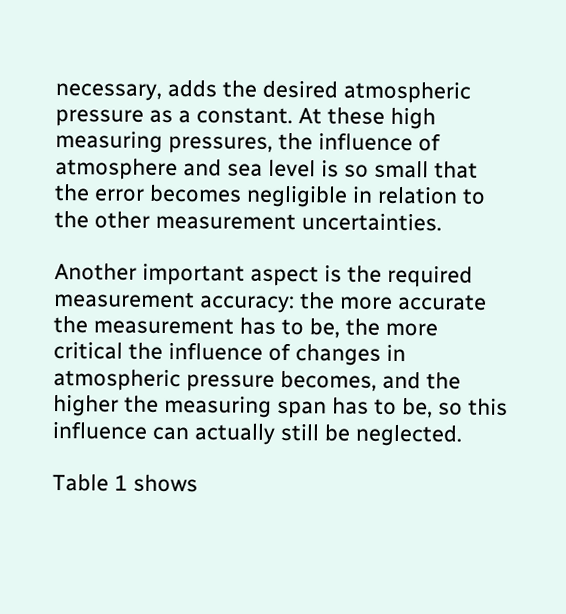necessary, adds the desired atmospheric pressure as a constant. At these high measuring pressures, the influence of atmosphere and sea level is so small that the error becomes negligible in relation to the other measurement uncertainties.

Another important aspect is the required measurement accuracy: the more accurate the measurement has to be, the more critical the influence of changes in atmospheric pressure becomes, and the higher the measuring span has to be, so this influence can actually still be neglected.

Table 1 shows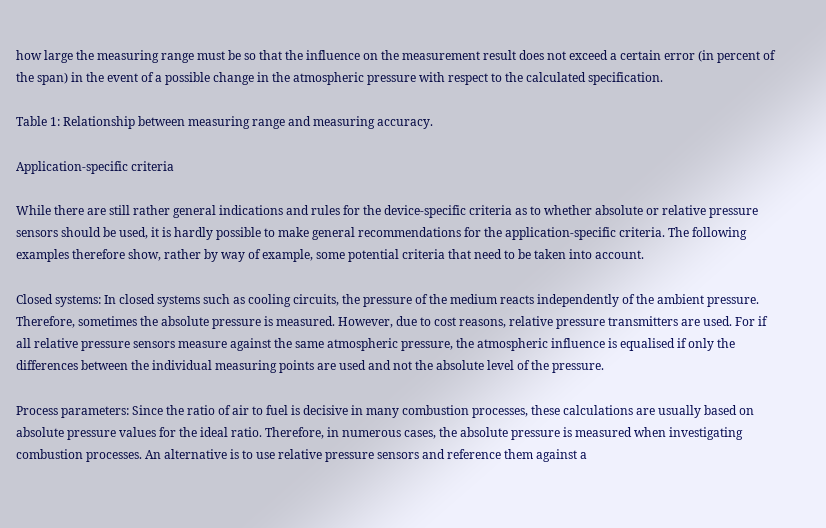how large the measuring range must be so that the influence on the measurement result does not exceed a certain error (in percent of the span) in the event of a possible change in the atmospheric pressure with respect to the calculated specification.

Table 1: Relationship between measuring range and measuring accuracy.

Application-specific criteria

While there are still rather general indications and rules for the device-specific criteria as to whether absolute or relative pressure sensors should be used, it is hardly possible to make general recommendations for the application-specific criteria. The following examples therefore show, rather by way of example, some potential criteria that need to be taken into account.

Closed systems: In closed systems such as cooling circuits, the pressure of the medium reacts independently of the ambient pressure. Therefore, sometimes the absolute pressure is measured. However, due to cost reasons, relative pressure transmitters are used. For if all relative pressure sensors measure against the same atmospheric pressure, the atmospheric influence is equalised if only the differences between the individual measuring points are used and not the absolute level of the pressure.

Process parameters: Since the ratio of air to fuel is decisive in many combustion processes, these calculations are usually based on absolute pressure values for the ideal ratio. Therefore, in numerous cases, the absolute pressure is measured when investigating combustion processes. An alternative is to use relative pressure sensors and reference them against a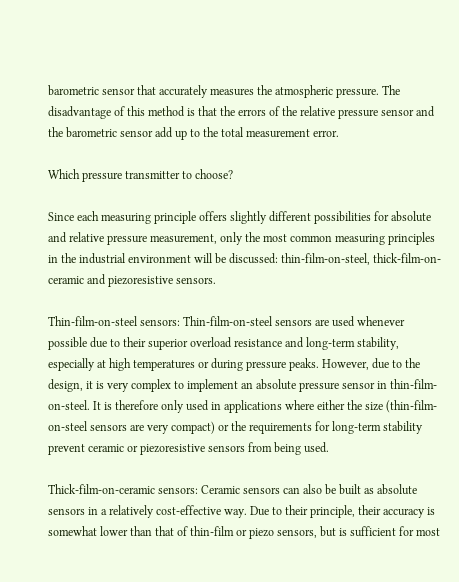barometric sensor that accurately measures the atmospheric pressure. The disadvantage of this method is that the errors of the relative pressure sensor and the barometric sensor add up to the total measurement error.

Which pressure transmitter to choose?

Since each measuring principle offers slightly different possibilities for absolute and relative pressure measurement, only the most common measuring principles in the industrial environment will be discussed: thin-film-on-steel, thick-film-on-ceramic and piezoresistive sensors.

Thin-film-on-steel sensors: Thin-film-on-steel sensors are used whenever possible due to their superior overload resistance and long-term stability, especially at high temperatures or during pressure peaks. However, due to the design, it is very complex to implement an absolute pressure sensor in thin-film-on-steel. It is therefore only used in applications where either the size (thin-film-on-steel sensors are very compact) or the requirements for long-term stability prevent ceramic or piezoresistive sensors from being used.

Thick-film-on-ceramic sensors: Ceramic sensors can also be built as absolute sensors in a relatively cost-effective way. Due to their principle, their accuracy is somewhat lower than that of thin-film or piezo sensors, but is sufficient for most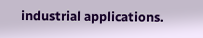industrial applications.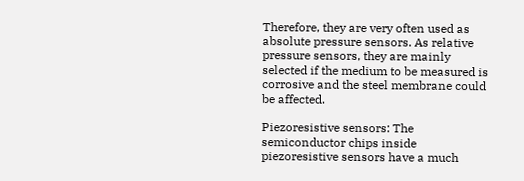Therefore, they are very often used as absolute pressure sensors. As relative pressure sensors, they are mainly selected if the medium to be measured is corrosive and the steel membrane could be affected.

Piezoresistive sensors: The semiconductor chips inside piezoresistive sensors have a much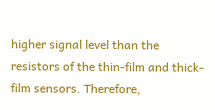higher signal level than the resistors of the thin-film and thick-film sensors. Therefore,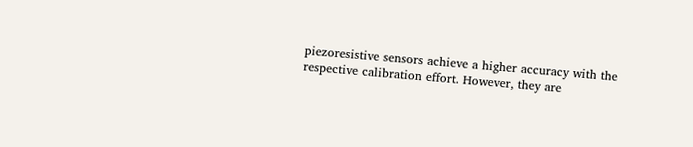piezoresistive sensors achieve a higher accuracy with the respective calibration effort. However, they are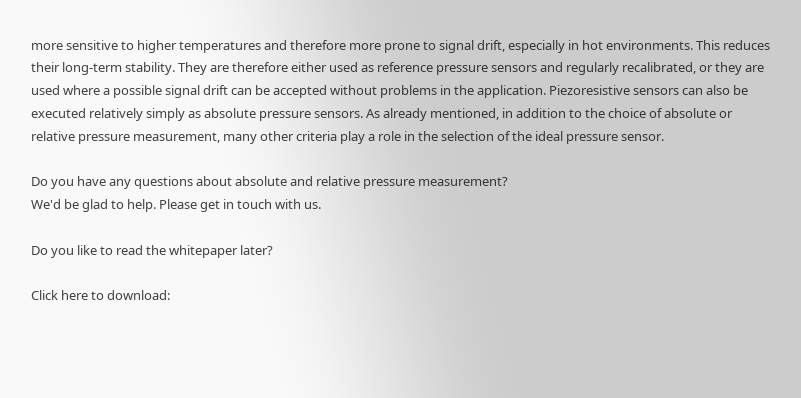more sensitive to higher temperatures and therefore more prone to signal drift, especially in hot environments. This reduces their long-term stability. They are therefore either used as reference pressure sensors and regularly recalibrated, or they are used where a possible signal drift can be accepted without problems in the application. Piezoresistive sensors can also be executed relatively simply as absolute pressure sensors. As already mentioned, in addition to the choice of absolute or relative pressure measurement, many other criteria play a role in the selection of the ideal pressure sensor.

Do you have any questions about absolute and relative pressure measurement?
We'd be glad to help. Please get in touch with us.

Do you like to read the whitepaper later?

Click here to download: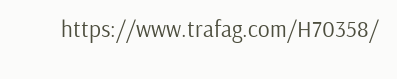https://www.trafag.com/H70358/